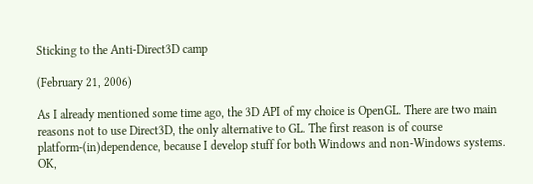Sticking to the Anti-Direct3D camp

(February 21, 2006)

As I already mentioned some time ago, the 3D API of my choice is OpenGL. There are two main reasons not to use Direct3D, the only alternative to GL. The first reason is of course platform-(in)dependence, because I develop stuff for both Windows and non-Windows systems. OK,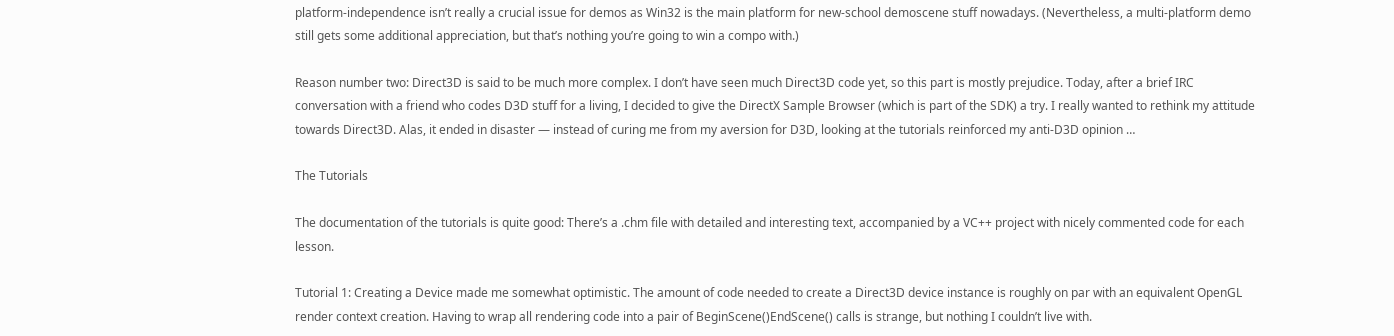platform-independence isn’t really a crucial issue for demos as Win32 is the main platform for new-school demoscene stuff nowadays. (Nevertheless, a multi-platform demo still gets some additional appreciation, but that’s nothing you’re going to win a compo with.)

Reason number two: Direct3D is said to be much more complex. I don’t have seen much Direct3D code yet, so this part is mostly prejudice. Today, after a brief IRC conversation with a friend who codes D3D stuff for a living, I decided to give the DirectX Sample Browser (which is part of the SDK) a try. I really wanted to rethink my attitude towards Direct3D. Alas, it ended in disaster — instead of curing me from my aversion for D3D, looking at the tutorials reinforced my anti-D3D opinion …

The Tutorials

The documentation of the tutorials is quite good: There’s a .chm file with detailed and interesting text, accompanied by a VC++ project with nicely commented code for each lesson.

Tutorial 1: Creating a Device made me somewhat optimistic. The amount of code needed to create a Direct3D device instance is roughly on par with an equivalent OpenGL render context creation. Having to wrap all rendering code into a pair of BeginScene()EndScene() calls is strange, but nothing I couldn’t live with.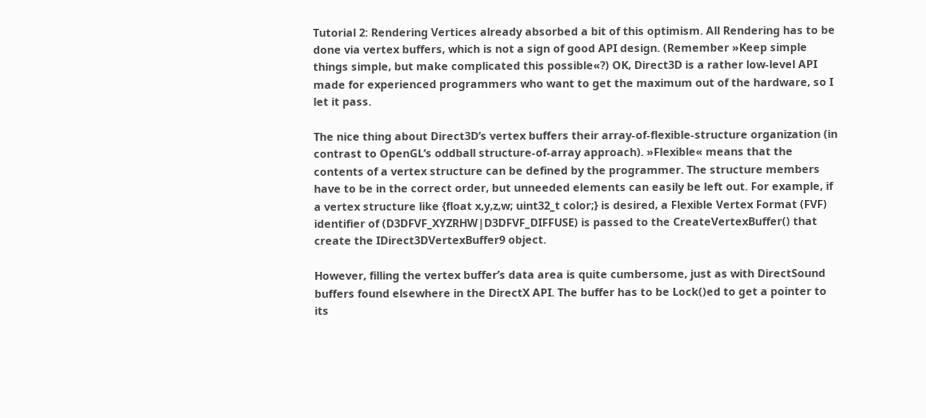Tutorial 2: Rendering Vertices already absorbed a bit of this optimism. All Rendering has to be done via vertex buffers, which is not a sign of good API design. (Remember »Keep simple things simple, but make complicated this possible«?) OK, Direct3D is a rather low-level API made for experienced programmers who want to get the maximum out of the hardware, so I let it pass.

The nice thing about Direct3D’s vertex buffers their array-of-flexible-structure organization (in contrast to OpenGL’s oddball structure-of-array approach). »Flexible« means that the contents of a vertex structure can be defined by the programmer. The structure members have to be in the correct order, but unneeded elements can easily be left out. For example, if a vertex structure like {float x,y,z,w; uint32_t color;} is desired, a Flexible Vertex Format (FVF) identifier of (D3DFVF_XYZRHW|D3DFVF_DIFFUSE) is passed to the CreateVertexBuffer() that create the IDirect3DVertexBuffer9 object.

However, filling the vertex buffer’s data area is quite cumbersome, just as with DirectSound buffers found elsewhere in the DirectX API. The buffer has to be Lock()ed to get a pointer to its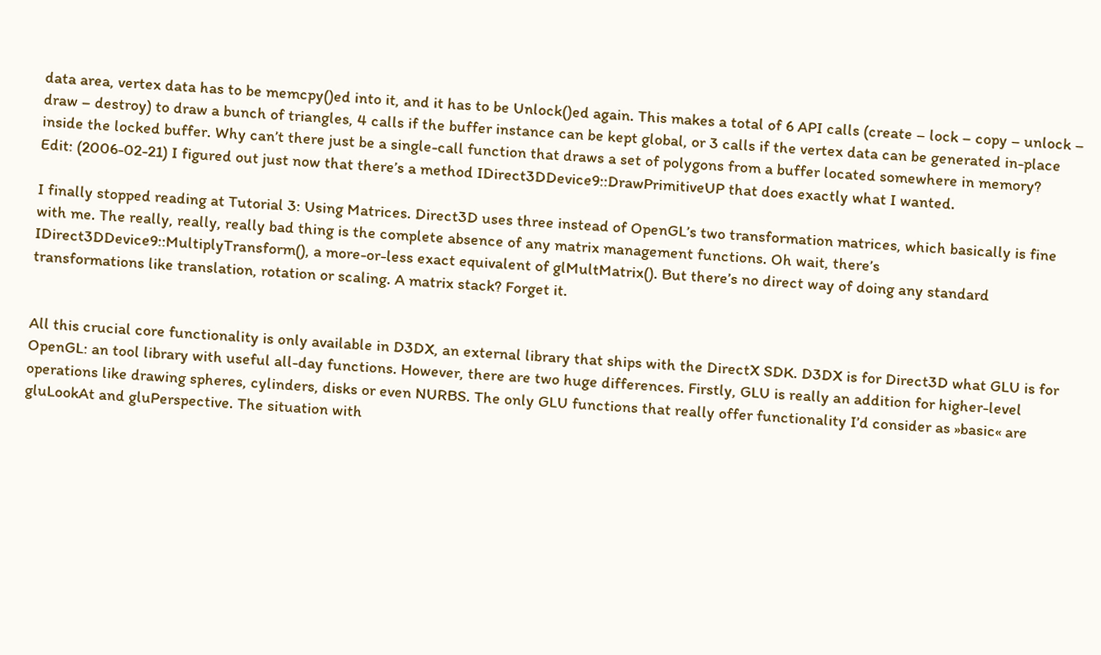data area, vertex data has to be memcpy()ed into it, and it has to be Unlock()ed again. This makes a total of 6 API calls (create – lock – copy – unlock – draw – destroy) to draw a bunch of triangles, 4 calls if the buffer instance can be kept global, or 3 calls if the vertex data can be generated in-place inside the locked buffer. Why can’t there just be a single-call function that draws a set of polygons from a buffer located somewhere in memory?
Edit: (2006-02-21) I figured out just now that there’s a method IDirect3DDevice9::DrawPrimitiveUP that does exactly what I wanted.

I finally stopped reading at Tutorial 3: Using Matrices. Direct3D uses three instead of OpenGL’s two transformation matrices, which basically is fine with me. The really, really, really bad thing is the complete absence of any matrix management functions. Oh wait, there’s IDirect3DDevice9::MultiplyTransform(), a more-or-less exact equivalent of glMultMatrix(). But there’s no direct way of doing any standard transformations like translation, rotation or scaling. A matrix stack? Forget it.


All this crucial core functionality is only available in D3DX, an external library that ships with the DirectX SDK. D3DX is for Direct3D what GLU is for OpenGL: an tool library with useful all-day functions. However, there are two huge differences. Firstly, GLU is really an addition for higher-level operations like drawing spheres, cylinders, disks or even NURBS. The only GLU functions that really offer functionality I’d consider as »basic« are gluLookAt and gluPerspective. The situation with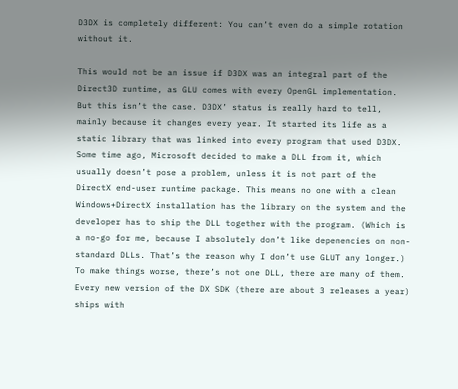D3DX is completely different: You can’t even do a simple rotation without it.

This would not be an issue if D3DX was an integral part of the Direct3D runtime, as GLU comes with every OpenGL implementation. But this isn’t the case. D3DX’ status is really hard to tell, mainly because it changes every year. It started its life as a static library that was linked into every program that used D3DX. Some time ago, Microsoft decided to make a DLL from it, which usually doesn’t pose a problem, unless it is not part of the DirectX end-user runtime package. This means no one with a clean Windows+DirectX installation has the library on the system and the developer has to ship the DLL together with the program. (Which is a no-go for me, because I absolutely don’t like depenencies on non-standard DLLs. That’s the reason why I don’t use GLUT any longer.) To make things worse, there’s not one DLL, there are many of them. Every new version of the DX SDK (there are about 3 releases a year) ships with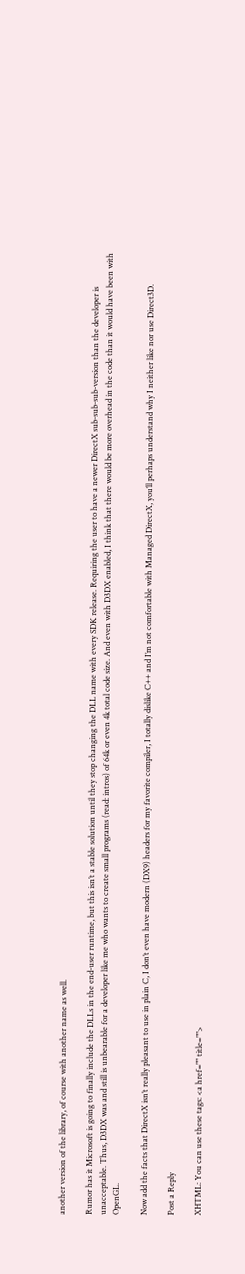another version of the library, of course with another name as well.

Rumor has it Microsoft is going to finally include the DLLs in the end-user runtime, but this isn’t a stable solution until they stop changing the DLL name with every SDK release. Requiring the user to have a newer DirectX sub-sub-sub-version than the developer is unacceptable. Thus, D3DX was and still is unbearable for a developer like me who wants to create small programs (read: intros) of 64k or even 4k total code size. And even with D3DX enabled, I think that there would be more overhead in the code than it would have been with OpenGL.

Now add the facts that DirectX isn’t really pleasant to use in plain C, I don’t even have modern (DX9) headers for my favorite compiler, I totally dislike C++ and I’m not comfortable with Managed DirectX, you’ll perhaps understand why I neither like nor use Direct3D.

Post a Reply

XHTML: You can use these tags: <a href="" title="">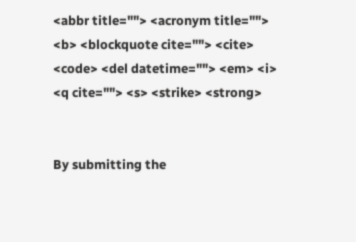<abbr title=""> <acronym title=""> <b> <blockquote cite=""> <cite> <code> <del datetime=""> <em> <i> <q cite=""> <s> <strike> <strong>


By submitting the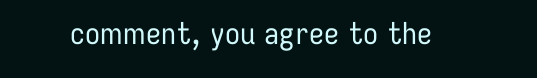comment, you agree to the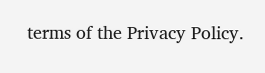terms of the Privacy Policy.